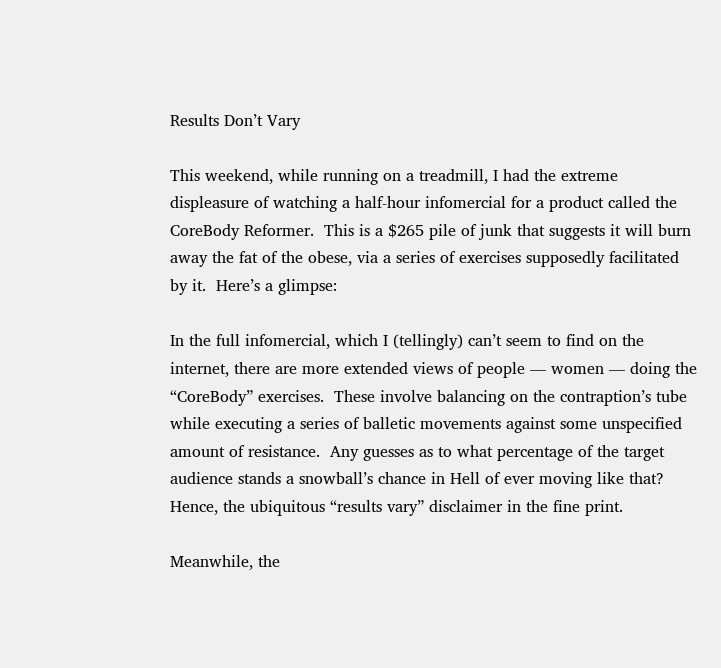Results Don’t Vary

This weekend, while running on a treadmill, I had the extreme displeasure of watching a half-hour infomercial for a product called the CoreBody Reformer.  This is a $265 pile of junk that suggests it will burn away the fat of the obese, via a series of exercises supposedly facilitated by it.  Here’s a glimpse:

In the full infomercial, which I (tellingly) can’t seem to find on the internet, there are more extended views of people — women — doing the “CoreBody” exercises.  These involve balancing on the contraption’s tube while executing a series of balletic movements against some unspecified amount of resistance.  Any guesses as to what percentage of the target audience stands a snowball’s chance in Hell of ever moving like that? Hence, the ubiquitous “results vary” disclaimer in the fine print.

Meanwhile, the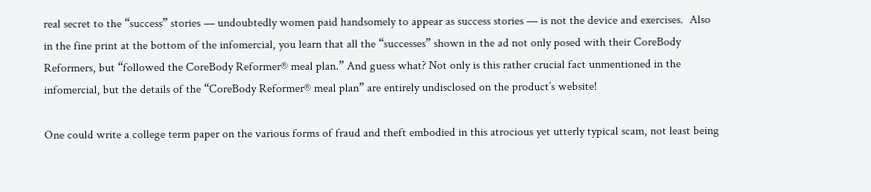real secret to the “success” stories — undoubtedly women paid handsomely to appear as success stories — is not the device and exercises.  Also in the fine print at the bottom of the infomercial, you learn that all the “successes” shown in the ad not only posed with their CoreBody Reformers, but “followed the CoreBody Reformer® meal plan.” And guess what? Not only is this rather crucial fact unmentioned in the infomercial, but the details of the “CoreBody Reformer® meal plan” are entirely undisclosed on the product’s website!

One could write a college term paper on the various forms of fraud and theft embodied in this atrocious yet utterly typical scam, not least being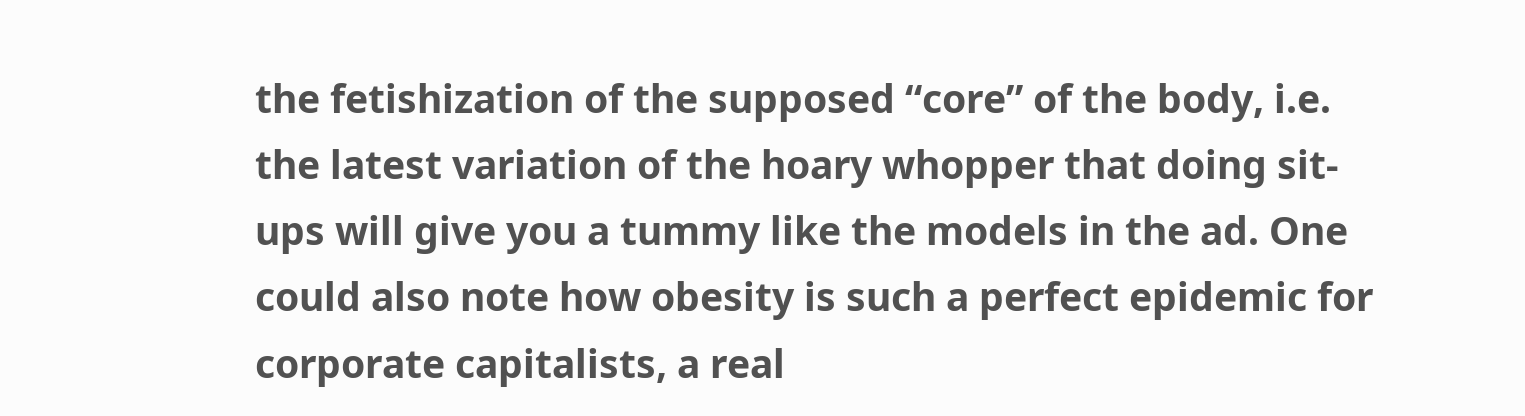the fetishization of the supposed “core” of the body, i.e. the latest variation of the hoary whopper that doing sit-ups will give you a tummy like the models in the ad. One could also note how obesity is such a perfect epidemic for corporate capitalists, a real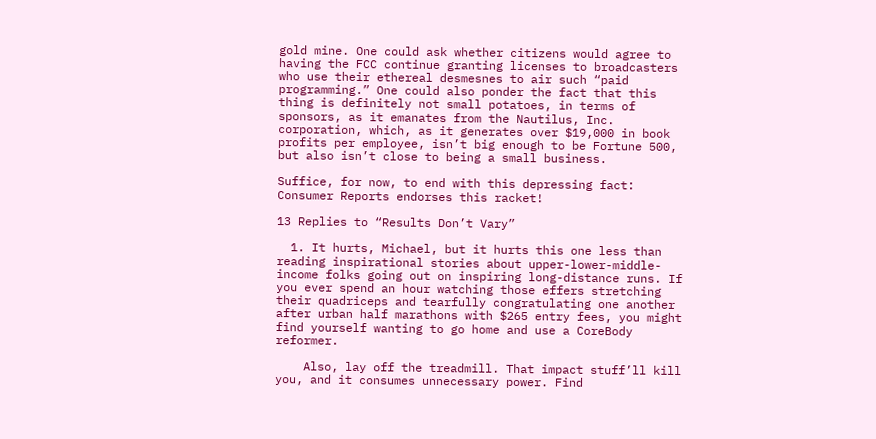gold mine. One could ask whether citizens would agree to having the FCC continue granting licenses to broadcasters who use their ethereal desmesnes to air such “paid programming.” One could also ponder the fact that this thing is definitely not small potatoes, in terms of sponsors, as it emanates from the Nautilus, Inc. corporation, which, as it generates over $19,000 in book profits per employee, isn’t big enough to be Fortune 500, but also isn’t close to being a small business.

Suffice, for now, to end with this depressing fact: Consumer Reports endorses this racket!

13 Replies to “Results Don’t Vary”

  1. It hurts, Michael, but it hurts this one less than reading inspirational stories about upper-lower-middle-income folks going out on inspiring long-distance runs. If you ever spend an hour watching those effers stretching their quadriceps and tearfully congratulating one another after urban half marathons with $265 entry fees, you might find yourself wanting to go home and use a CoreBody reformer.

    Also, lay off the treadmill. That impact stuff’ll kill you, and it consumes unnecessary power. Find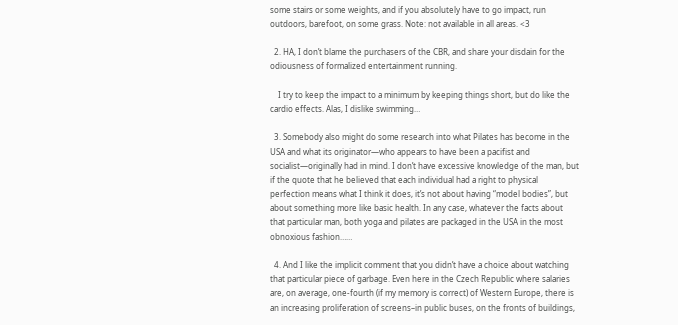some stairs or some weights, and if you absolutely have to go impact, run outdoors, barefoot, on some grass. Note: not available in all areas. <3

  2. HA, I don’t blame the purchasers of the CBR, and share your disdain for the odiousness of formalized entertainment running.

    I try to keep the impact to a minimum by keeping things short, but do like the cardio effects. Alas, I dislike swimming…

  3. Somebody also might do some research into what Pilates has become in the USA and what its originator—who appears to have been a pacifist and socialist—originally had in mind. I don’t have excessive knowledge of the man, but if the quote that he believed that each individual had a right to physical perfection means what I think it does, it’s not about having “model bodies”, but about something more like basic health. In any case, whatever the facts about that particular man, both yoga and pilates are packaged in the USA in the most obnoxious fashion……

  4. And I like the implicit comment that you didn’t have a choice about watching that particular piece of garbage. Even here in the Czech Republic where salaries are, on average, one-fourth (if my memory is correct) of Western Europe, there is an increasing proliferation of screens–in public buses, on the fronts of buildings,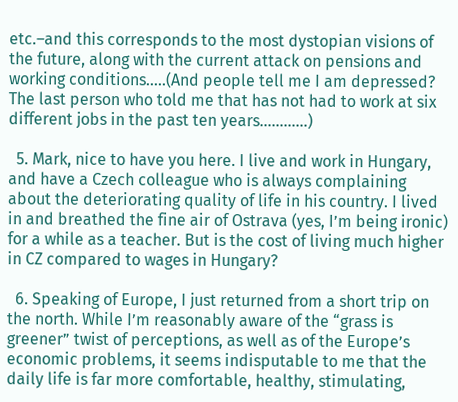etc.–and this corresponds to the most dystopian visions of the future, along with the current attack on pensions and working conditions…..(And people tell me I am depressed? The last person who told me that has not had to work at six different jobs in the past ten years…………)

  5. Mark, nice to have you here. I live and work in Hungary, and have a Czech colleague who is always complaining about the deteriorating quality of life in his country. I lived in and breathed the fine air of Ostrava (yes, I’m being ironic) for a while as a teacher. But is the cost of living much higher in CZ compared to wages in Hungary?

  6. Speaking of Europe, I just returned from a short trip on the north. While I’m reasonably aware of the “grass is greener” twist of perceptions, as well as of the Europe’s economic problems, it seems indisputable to me that the daily life is far more comfortable, healthy, stimulating,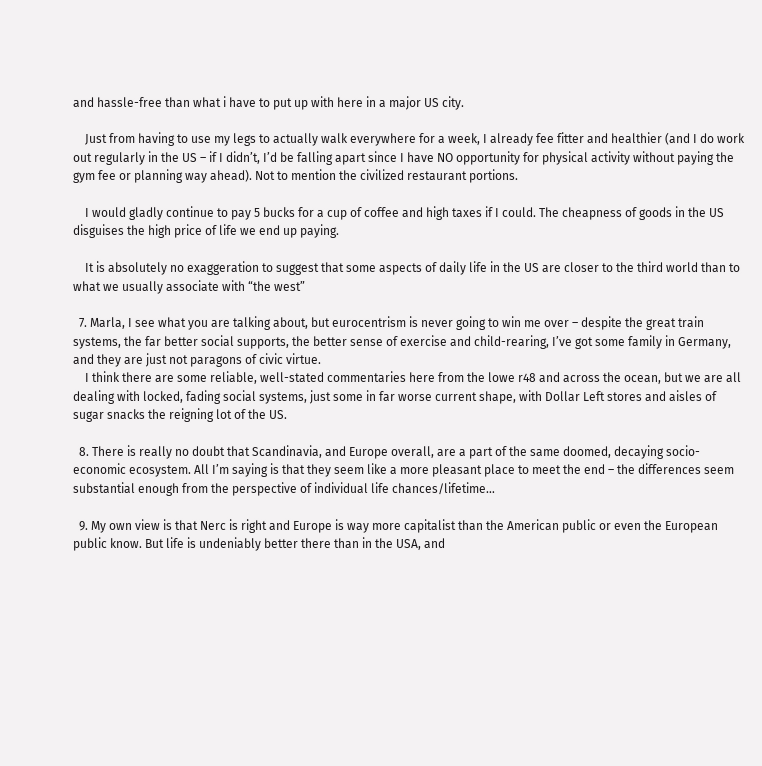and hassle-free than what i have to put up with here in a major US city.

    Just from having to use my legs to actually walk everywhere for a week, I already fee fitter and healthier (and I do work out regularly in the US – if I didn’t, I’d be falling apart since I have NO opportunity for physical activity without paying the gym fee or planning way ahead). Not to mention the civilized restaurant portions.

    I would gladly continue to pay 5 bucks for a cup of coffee and high taxes if I could. The cheapness of goods in the US disguises the high price of life we end up paying.

    It is absolutely no exaggeration to suggest that some aspects of daily life in the US are closer to the third world than to what we usually associate with “the west”

  7. Marla, I see what you are talking about, but eurocentrism is never going to win me over – despite the great train systems, the far better social supports, the better sense of exercise and child-rearing, I’ve got some family in Germany, and they are just not paragons of civic virtue.
    I think there are some reliable, well-stated commentaries here from the lowe r48 and across the ocean, but we are all dealing with locked, fading social systems, just some in far worse current shape, with Dollar Left stores and aisles of sugar snacks the reigning lot of the US.

  8. There is really no doubt that Scandinavia, and Europe overall, are a part of the same doomed, decaying socio-economic ecosystem. All I’m saying is that they seem like a more pleasant place to meet the end – the differences seem substantial enough from the perspective of individual life chances/lifetime…

  9. My own view is that Nerc is right and Europe is way more capitalist than the American public or even the European public know. But life is undeniably better there than in the USA, and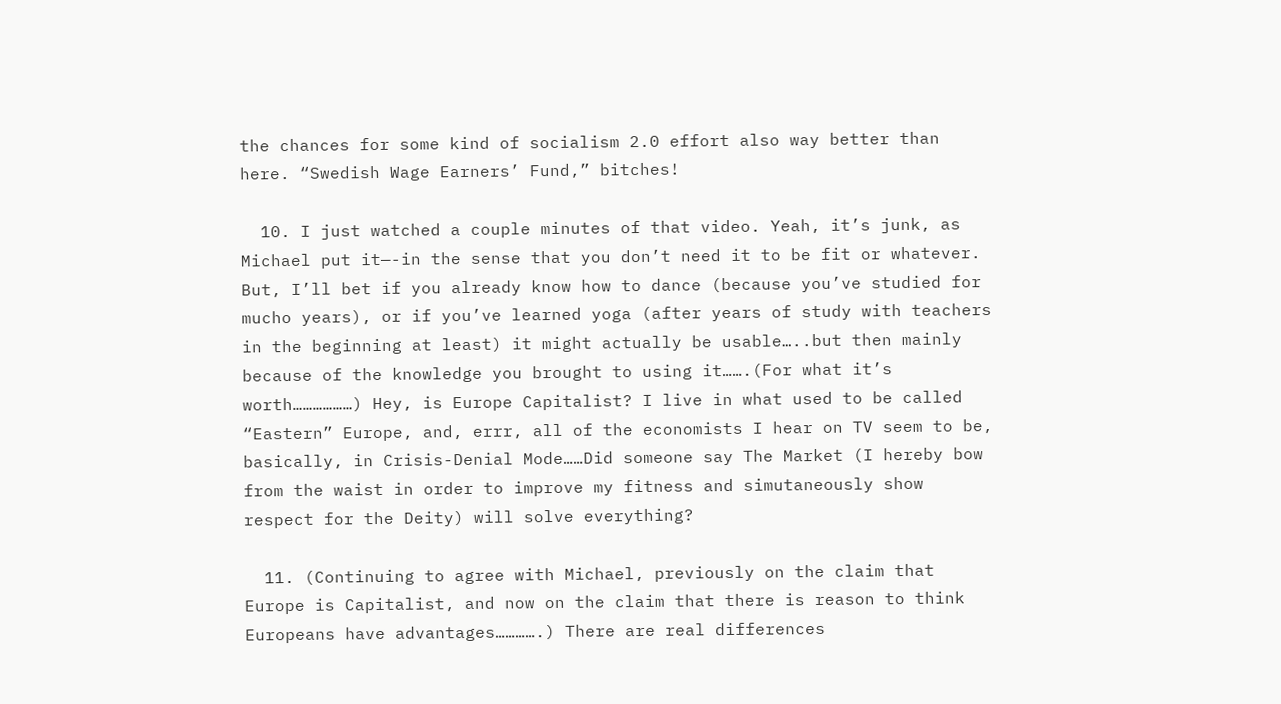the chances for some kind of socialism 2.0 effort also way better than here. “Swedish Wage Earners’ Fund,” bitches!

  10. I just watched a couple minutes of that video. Yeah, it’s junk, as Michael put it—-in the sense that you don’t need it to be fit or whatever. But, I’ll bet if you already know how to dance (because you’ve studied for mucho years), or if you’ve learned yoga (after years of study with teachers in the beginning at least) it might actually be usable…..but then mainly because of the knowledge you brought to using it…….(For what it’s worth………………) Hey, is Europe Capitalist? I live in what used to be called “Eastern” Europe, and, errr, all of the economists I hear on TV seem to be, basically, in Crisis-Denial Mode……Did someone say The Market (I hereby bow from the waist in order to improve my fitness and simutaneously show respect for the Deity) will solve everything?

  11. (Continuing to agree with Michael, previously on the claim that Europe is Capitalist, and now on the claim that there is reason to think Europeans have advantages………….) There are real differences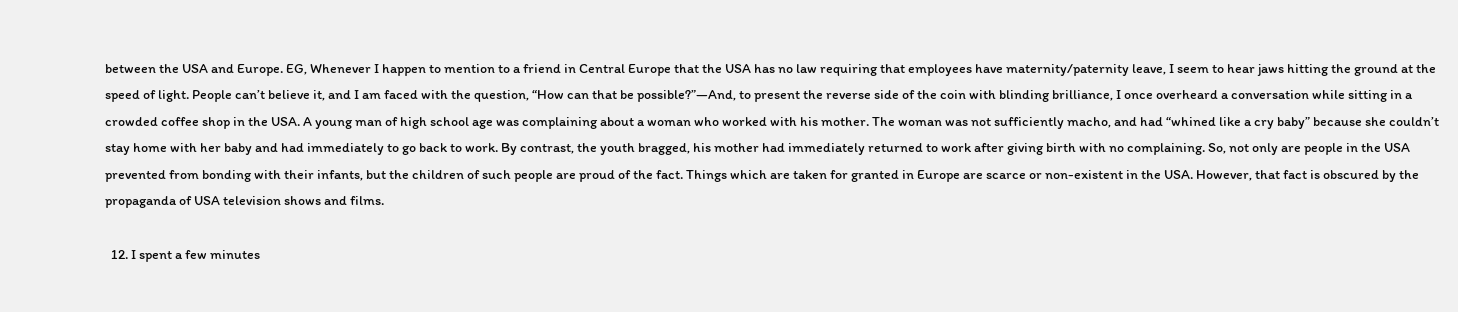between the USA and Europe. EG, Whenever I happen to mention to a friend in Central Europe that the USA has no law requiring that employees have maternity/paternity leave, I seem to hear jaws hitting the ground at the speed of light. People can’t believe it, and I am faced with the question, “How can that be possible?”—And, to present the reverse side of the coin with blinding brilliance, I once overheard a conversation while sitting in a crowded coffee shop in the USA. A young man of high school age was complaining about a woman who worked with his mother. The woman was not sufficiently macho, and had “whined like a cry baby” because she couldn’t stay home with her baby and had immediately to go back to work. By contrast, the youth bragged, his mother had immediately returned to work after giving birth with no complaining. So, not only are people in the USA prevented from bonding with their infants, but the children of such people are proud of the fact. Things which are taken for granted in Europe are scarce or non-existent in the USA. However, that fact is obscured by the propaganda of USA television shows and films.

  12. I spent a few minutes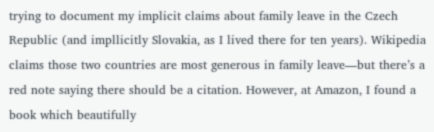trying to document my implicit claims about family leave in the Czech Republic (and impllicitly Slovakia, as I lived there for ten years). Wikipedia claims those two countries are most generous in family leave—but there’s a red note saying there should be a citation. However, at Amazon, I found a book which beautifully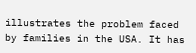illustrates the problem faced by families in the USA. It has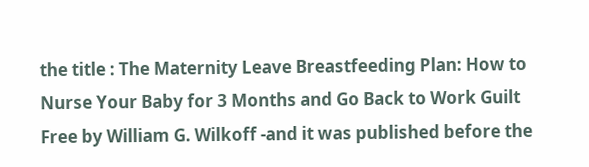the title : The Maternity Leave Breastfeeding Plan: How to Nurse Your Baby for 3 Months and Go Back to Work Guilt Free by William G. Wilkoff -and it was published before the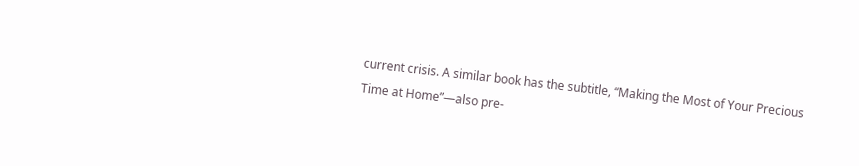current crisis. A similar book has the subtitle, “Making the Most of Your Precious Time at Home”—also pre-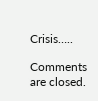Crisis…..

Comments are closed.